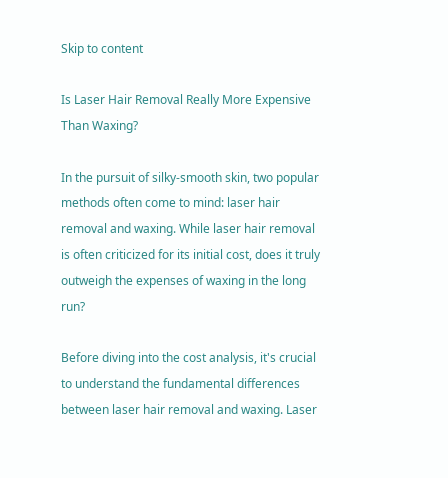Skip to content

Is Laser Hair Removal Really More Expensive Than Waxing?

In the pursuit of silky-smooth skin, two popular methods often come to mind: laser hair removal and waxing. While laser hair removal is often criticized for its initial cost, does it truly outweigh the expenses of waxing in the long run?

Before diving into the cost analysis, it's crucial to understand the fundamental differences between laser hair removal and waxing. Laser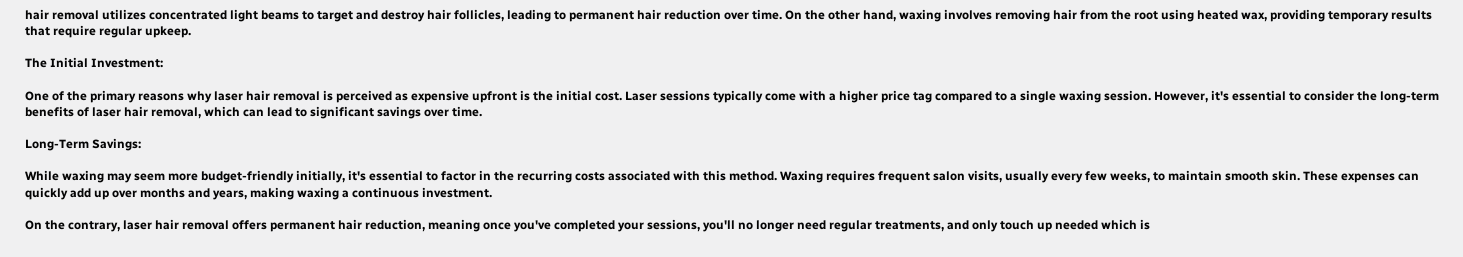hair removal utilizes concentrated light beams to target and destroy hair follicles, leading to permanent hair reduction over time. On the other hand, waxing involves removing hair from the root using heated wax, providing temporary results that require regular upkeep.

The Initial Investment:

One of the primary reasons why laser hair removal is perceived as expensive upfront is the initial cost. Laser sessions typically come with a higher price tag compared to a single waxing session. However, it's essential to consider the long-term benefits of laser hair removal, which can lead to significant savings over time.

Long-Term Savings:

While waxing may seem more budget-friendly initially, it's essential to factor in the recurring costs associated with this method. Waxing requires frequent salon visits, usually every few weeks, to maintain smooth skin. These expenses can quickly add up over months and years, making waxing a continuous investment.

On the contrary, laser hair removal offers permanent hair reduction, meaning once you've completed your sessions, you'll no longer need regular treatments, and only touch up needed which is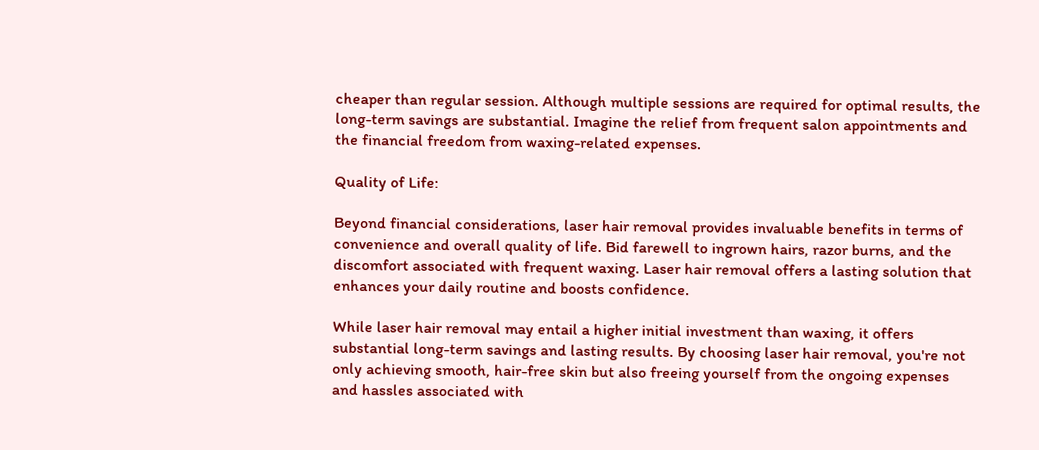cheaper than regular session. Although multiple sessions are required for optimal results, the long-term savings are substantial. Imagine the relief from frequent salon appointments and the financial freedom from waxing-related expenses.

Quality of Life:

Beyond financial considerations, laser hair removal provides invaluable benefits in terms of convenience and overall quality of life. Bid farewell to ingrown hairs, razor burns, and the discomfort associated with frequent waxing. Laser hair removal offers a lasting solution that enhances your daily routine and boosts confidence.

While laser hair removal may entail a higher initial investment than waxing, it offers substantial long-term savings and lasting results. By choosing laser hair removal, you're not only achieving smooth, hair-free skin but also freeing yourself from the ongoing expenses and hassles associated with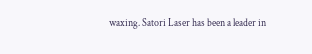waxing. Satori Laser has been a leader in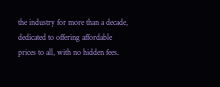the industry for more than a decade, dedicated to offering affordable prices to all, with no hidden fees.